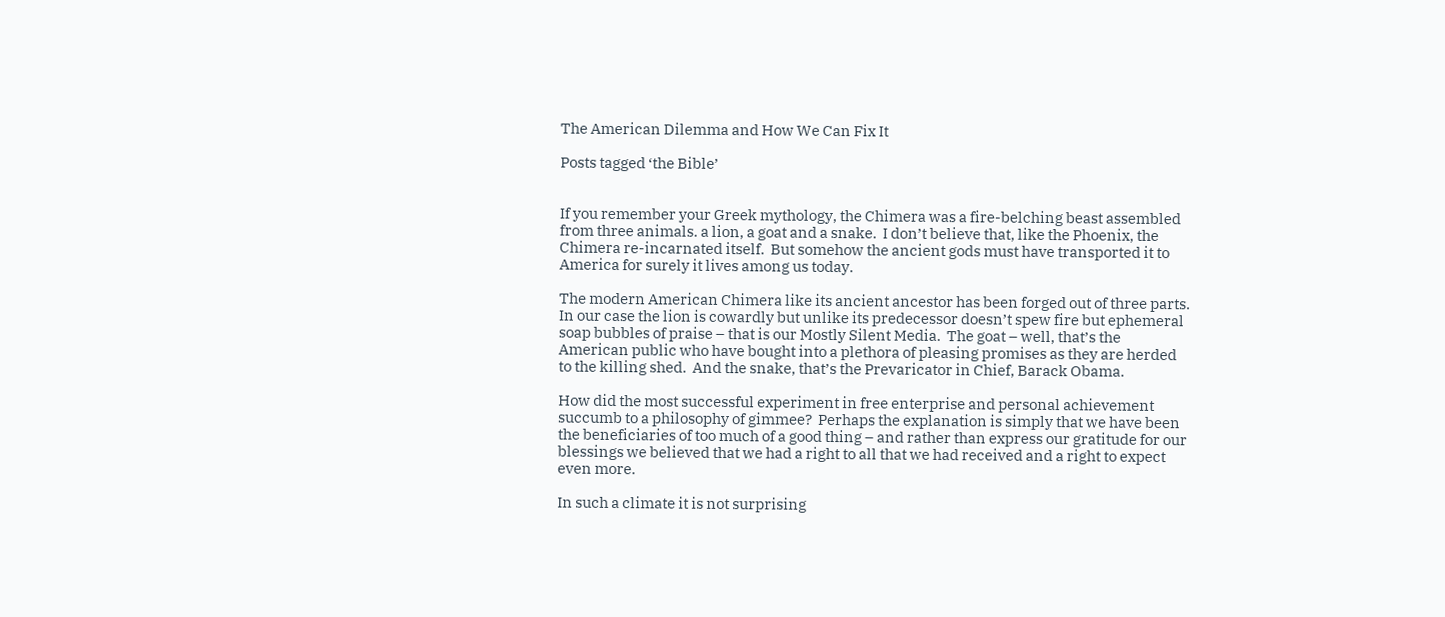The American Dilemma and How We Can Fix It

Posts tagged ‘the Bible’


If you remember your Greek mythology, the Chimera was a fire-belching beast assembled from three animals. a lion, a goat and a snake.  I don’t believe that, like the Phoenix, the Chimera re-incarnated itself.  But somehow the ancient gods must have transported it to America for surely it lives among us today.

The modern American Chimera like its ancient ancestor has been forged out of three parts.  In our case the lion is cowardly but unlike its predecessor doesn’t spew fire but ephemeral soap bubbles of praise – that is our Mostly Silent Media.  The goat – well, that’s the American public who have bought into a plethora of pleasing promises as they are herded to the killing shed.  And the snake, that’s the Prevaricator in Chief, Barack Obama.

How did the most successful experiment in free enterprise and personal achievement succumb to a philosophy of gimmee?  Perhaps the explanation is simply that we have been the beneficiaries of too much of a good thing – and rather than express our gratitude for our blessings we believed that we had a right to all that we had received and a right to expect even more.

In such a climate it is not surprising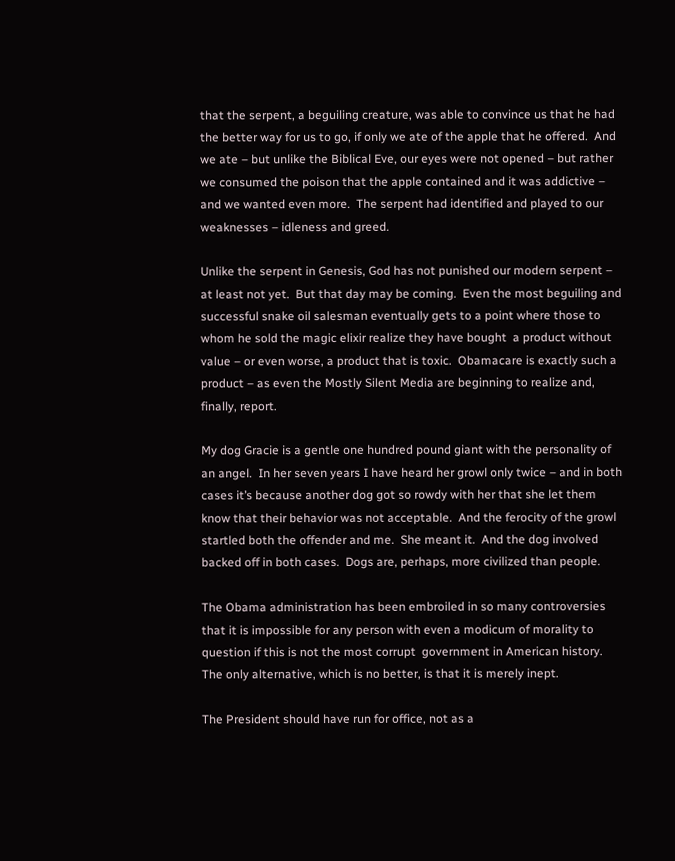that the serpent, a beguiling creature, was able to convince us that he had the better way for us to go, if only we ate of the apple that he offered.  And we ate – but unlike the Biblical Eve, our eyes were not opened – but rather we consumed the poison that the apple contained and it was addictive – and we wanted even more.  The serpent had identified and played to our weaknesses – idleness and greed.

Unlike the serpent in Genesis, God has not punished our modern serpent – at least not yet.  But that day may be coming.  Even the most beguiling and successful snake oil salesman eventually gets to a point where those to whom he sold the magic elixir realize they have bought  a product without value – or even worse, a product that is toxic.  Obamacare is exactly such a product – as even the Mostly Silent Media are beginning to realize and, finally, report.

My dog Gracie is a gentle one hundred pound giant with the personality of an angel.  In her seven years I have heard her growl only twice – and in both cases it’s because another dog got so rowdy with her that she let them know that their behavior was not acceptable.  And the ferocity of the growl startled both the offender and me.  She meant it.  And the dog involved backed off in both cases.  Dogs are, perhaps, more civilized than people.

The Obama administration has been embroiled in so many controversies that it is impossible for any person with even a modicum of morality to question if this is not the most corrupt  government in American history.  The only alternative, which is no better, is that it is merely inept.

The President should have run for office, not as a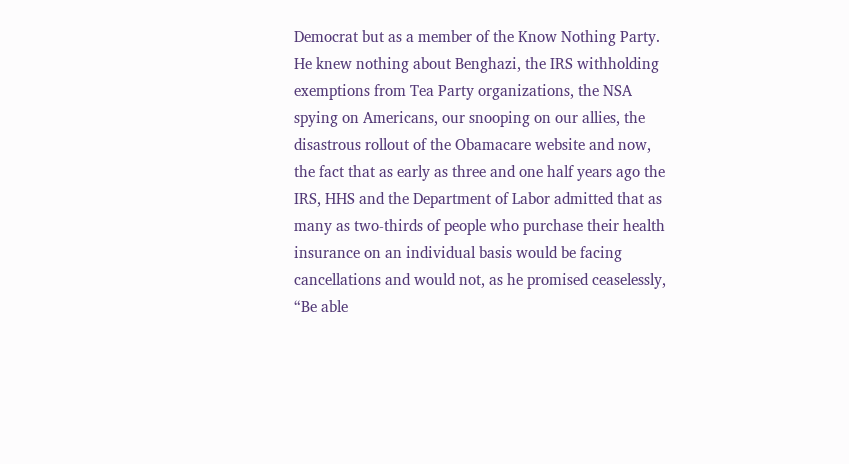Democrat but as a member of the Know Nothing Party.  He knew nothing about Benghazi, the IRS withholding exemptions from Tea Party organizations, the NSA spying on Americans, our snooping on our allies, the disastrous rollout of the Obamacare website and now, the fact that as early as three and one half years ago the IRS, HHS and the Department of Labor admitted that as many as two-thirds of people who purchase their health insurance on an individual basis would be facing cancellations and would not, as he promised ceaselessly, “Be able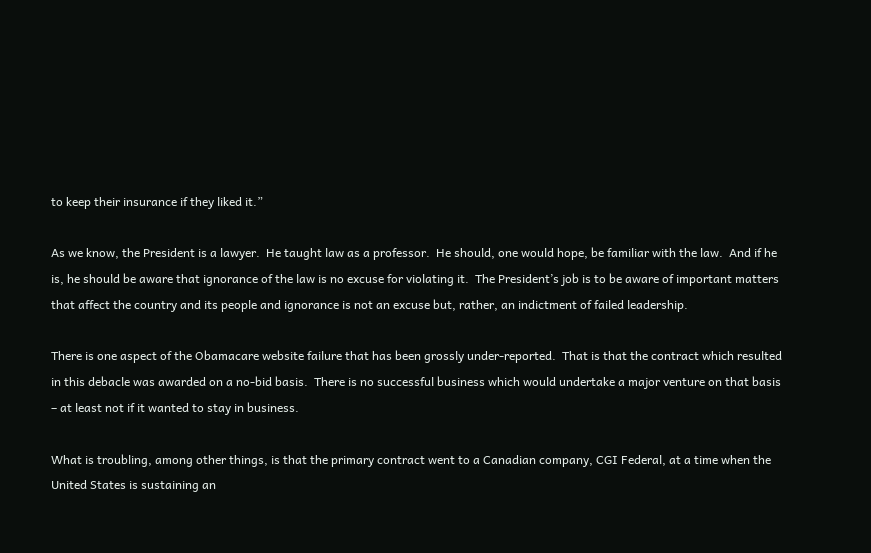to keep their insurance if they liked it.”

As we know, the President is a lawyer.  He taught law as a professor.  He should, one would hope, be familiar with the law.  And if he is, he should be aware that ignorance of the law is no excuse for violating it.  The President’s job is to be aware of important matters that affect the country and its people and ignorance is not an excuse but, rather, an indictment of failed leadership.

There is one aspect of the Obamacare website failure that has been grossly under-reported.  That is that the contract which resulted in this debacle was awarded on a no-bid basis.  There is no successful business which would undertake a major venture on that basis – at least not if it wanted to stay in business.

What is troubling, among other things, is that the primary contract went to a Canadian company, CGI Federal, at a time when the United States is sustaining an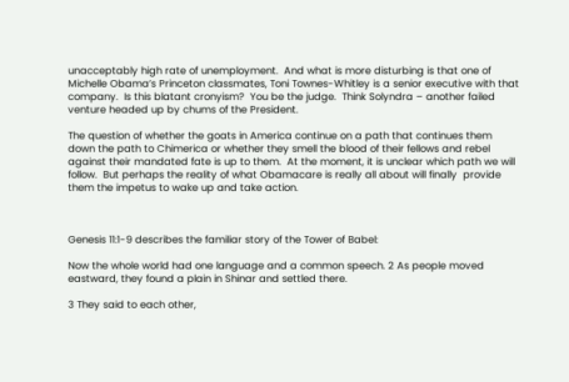unacceptably high rate of unemployment.  And what is more disturbing is that one of Michelle Obama’s Princeton classmates, Toni Townes-Whitley is a senior executive with that company.  Is this blatant cronyism?  You be the judge.  Think Solyndra – another failed venture headed up by chums of the President.

The question of whether the goats in America continue on a path that continues them down the path to Chimerica or whether they smell the blood of their fellows and rebel against their mandated fate is up to them.  At the moment, it is unclear which path we will follow.  But perhaps the reality of what Obamacare is really all about will finally  provide them the impetus to wake up and take action.



Genesis 11:1-9 describes the familiar story of the Tower of Babel:

Now the whole world had one language and a common speech. 2 As people moved eastward, they found a plain in Shinar and settled there.

3 They said to each other,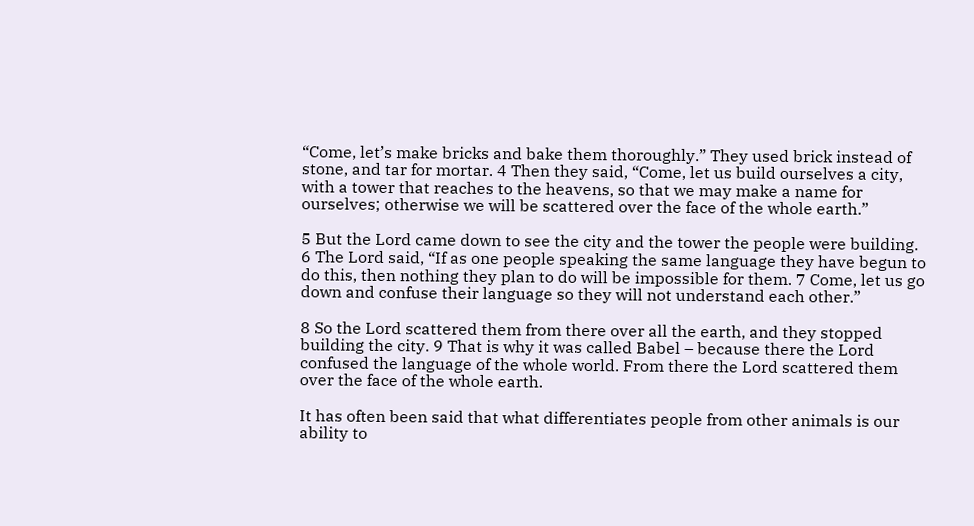“Come, let’s make bricks and bake them thoroughly.” They used brick instead of stone, and tar for mortar. 4 Then they said, “Come, let us build ourselves a city, with a tower that reaches to the heavens, so that we may make a name for ourselves; otherwise we will be scattered over the face of the whole earth.”

5 But the Lord came down to see the city and the tower the people were building. 6 The Lord said, “If as one people speaking the same language they have begun to do this, then nothing they plan to do will be impossible for them. 7 Come, let us go down and confuse their language so they will not understand each other.”

8 So the Lord scattered them from there over all the earth, and they stopped building the city. 9 That is why it was called Babel – because there the Lord confused the language of the whole world. From there the Lord scattered them over the face of the whole earth.

It has often been said that what differentiates people from other animals is our ability to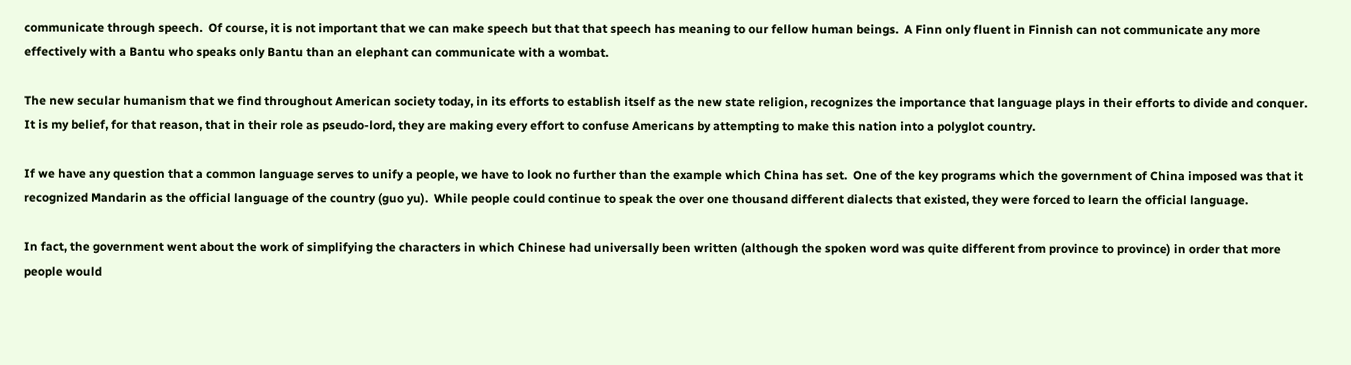communicate through speech.  Of course, it is not important that we can make speech but that that speech has meaning to our fellow human beings.  A Finn only fluent in Finnish can not communicate any more effectively with a Bantu who speaks only Bantu than an elephant can communicate with a wombat.

The new secular humanism that we find throughout American society today, in its efforts to establish itself as the new state religion, recognizes the importance that language plays in their efforts to divide and conquer.  It is my belief, for that reason, that in their role as pseudo-lord, they are making every effort to confuse Americans by attempting to make this nation into a polyglot country.

If we have any question that a common language serves to unify a people, we have to look no further than the example which China has set.  One of the key programs which the government of China imposed was that it recognized Mandarin as the official language of the country (guo yu).  While people could continue to speak the over one thousand different dialects that existed, they were forced to learn the official language.

In fact, the government went about the work of simplifying the characters in which Chinese had universally been written (although the spoken word was quite different from province to province) in order that more people would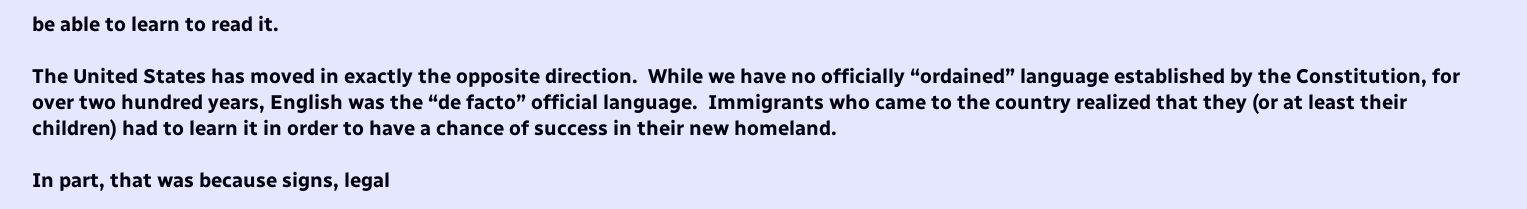be able to learn to read it.

The United States has moved in exactly the opposite direction.  While we have no officially “ordained” language established by the Constitution, for over two hundred years, English was the “de facto” official language.  Immigrants who came to the country realized that they (or at least their children) had to learn it in order to have a chance of success in their new homeland.

In part, that was because signs, legal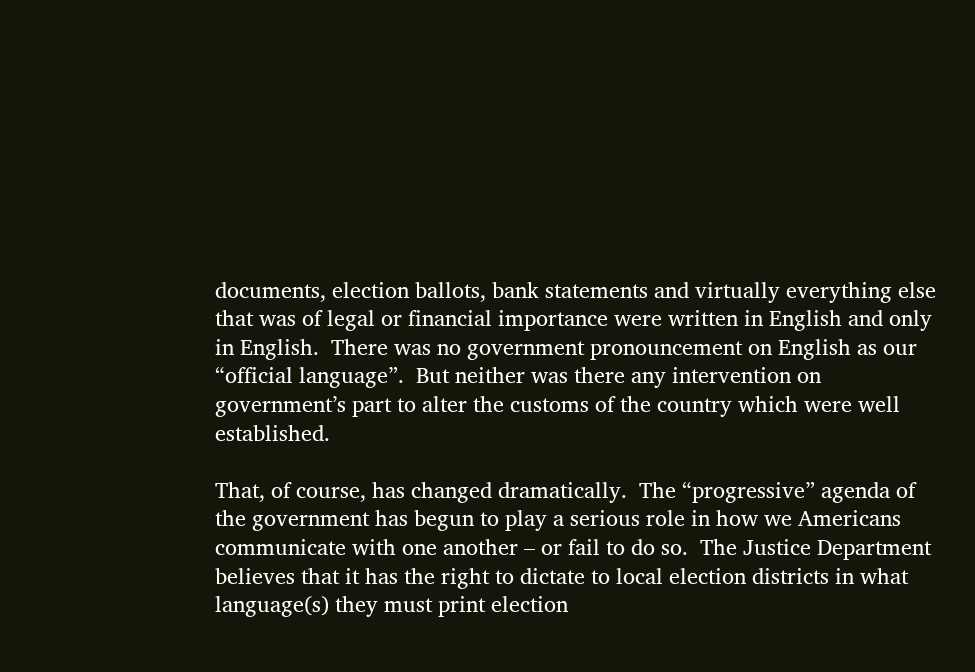documents, election ballots, bank statements and virtually everything else that was of legal or financial importance were written in English and only in English.  There was no government pronouncement on English as our “official language”.  But neither was there any intervention on government’s part to alter the customs of the country which were well established.

That, of course, has changed dramatically.  The “progressive” agenda of the government has begun to play a serious role in how we Americans communicate with one another – or fail to do so.  The Justice Department believes that it has the right to dictate to local election districts in what language(s) they must print election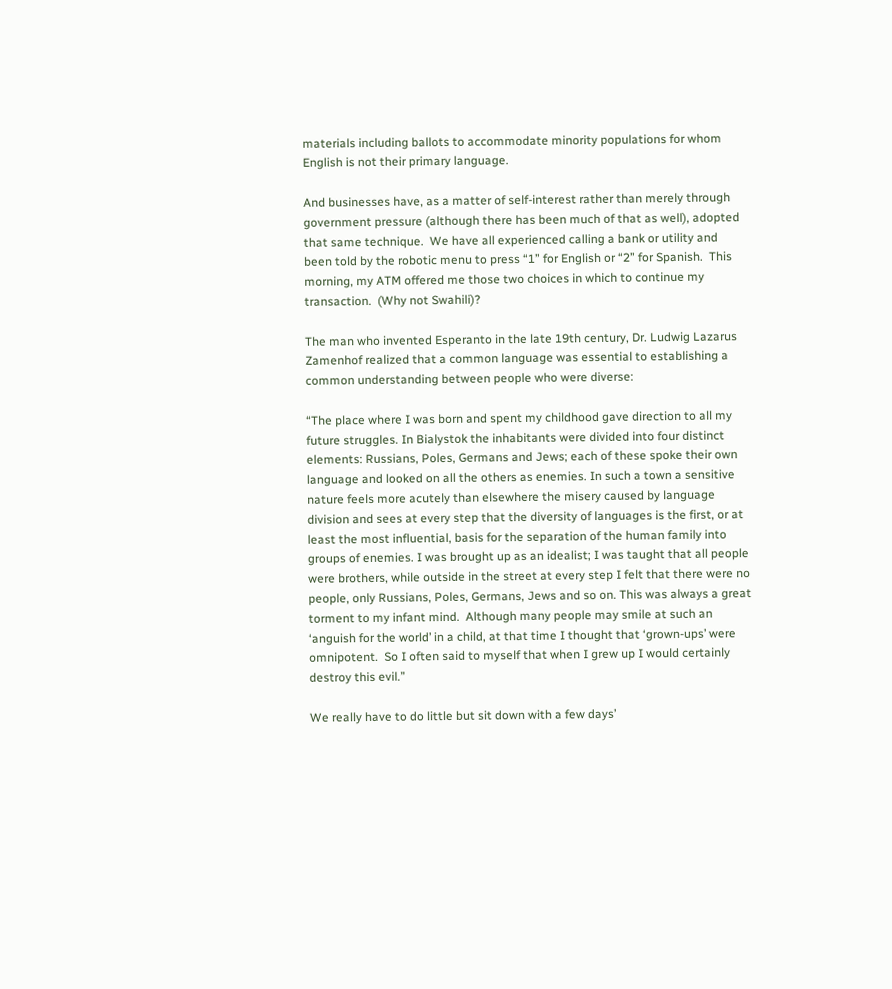materials including ballots to accommodate minority populations for whom English is not their primary language.

And businesses have, as a matter of self-interest rather than merely through government pressure (although there has been much of that as well), adopted that same technique.  We have all experienced calling a bank or utility and been told by the robotic menu to press “1” for English or “2” for Spanish.  This morning, my ATM offered me those two choices in which to continue my transaction.  (Why not Swahili)?

The man who invented Esperanto in the late 19th century, Dr. Ludwig Lazarus Zamenhof realized that a common language was essential to establishing a common understanding between people who were diverse:

“The place where I was born and spent my childhood gave direction to all my future struggles. In Bialystok the inhabitants were divided into four distinct elements: Russians, Poles, Germans and Jews; each of these spoke their own language and looked on all the others as enemies. In such a town a sensitive nature feels more acutely than elsewhere the misery caused by language division and sees at every step that the diversity of languages is the first, or at least the most influential, basis for the separation of the human family into groups of enemies. I was brought up as an idealist; I was taught that all people were brothers, while outside in the street at every step I felt that there were no people, only Russians, Poles, Germans, Jews and so on. This was always a great torment to my infant mind.  Although many people may smile at such an ‘anguish for the world’ in a child, at that time I thought that ‘grown-ups’ were omnipotent.  So I often said to myself that when I grew up I would certainly destroy this evil.”

We really have to do little but sit down with a few days’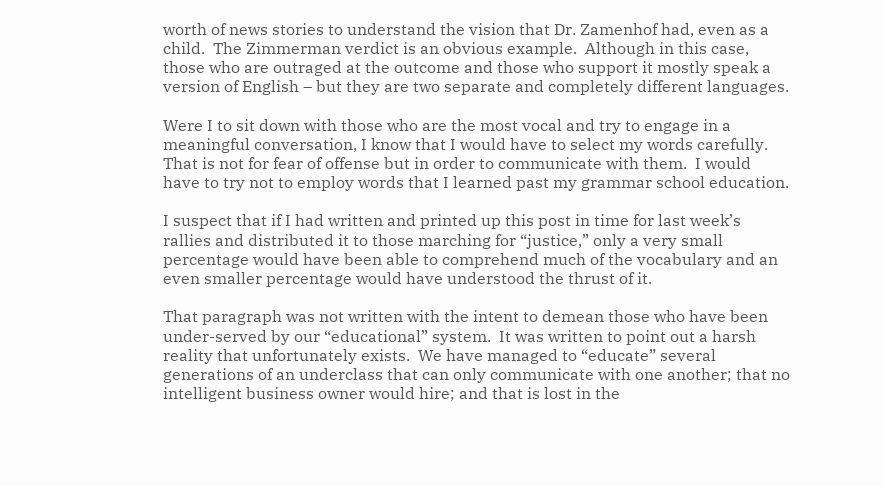worth of news stories to understand the vision that Dr. Zamenhof had, even as a child.  The Zimmerman verdict is an obvious example.  Although in this case, those who are outraged at the outcome and those who support it mostly speak a version of English – but they are two separate and completely different languages.

Were I to sit down with those who are the most vocal and try to engage in a meaningful conversation, I know that I would have to select my words carefully.  That is not for fear of offense but in order to communicate with them.  I would have to try not to employ words that I learned past my grammar school education.

I suspect that if I had written and printed up this post in time for last week’s rallies and distributed it to those marching for “justice,” only a very small percentage would have been able to comprehend much of the vocabulary and an even smaller percentage would have understood the thrust of it.

That paragraph was not written with the intent to demean those who have been under-served by our “educational” system.  It was written to point out a harsh reality that unfortunately exists.  We have managed to “educate” several generations of an underclass that can only communicate with one another; that no intelligent business owner would hire; and that is lost in the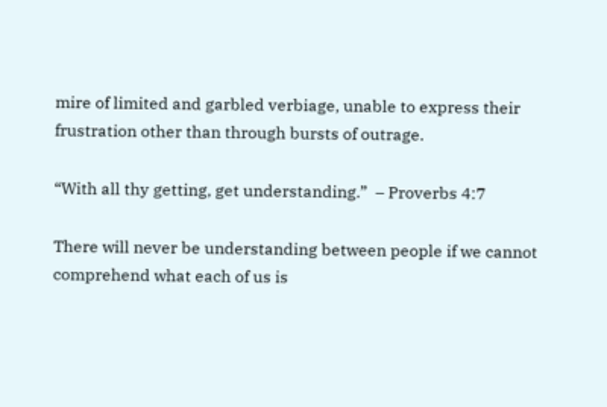mire of limited and garbled verbiage, unable to express their frustration other than through bursts of outrage.

“With all thy getting, get understanding.”  – Proverbs 4:7

There will never be understanding between people if we cannot comprehend what each of us is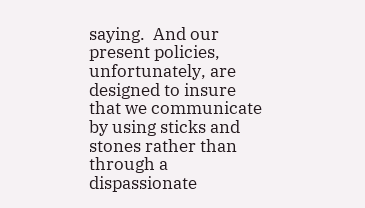saying.  And our present policies, unfortunately, are designed to insure that we communicate by using sticks and stones rather than through a dispassionate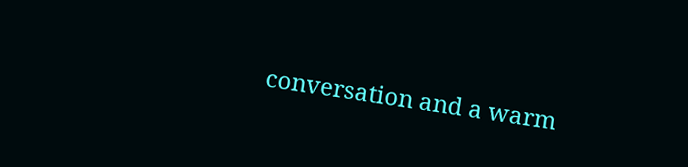conversation and a warm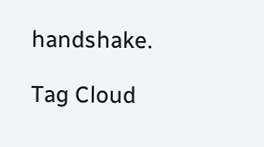handshake.

Tag Cloud